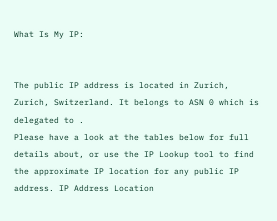What Is My IP:


The public IP address is located in Zurich, Zurich, Switzerland. It belongs to ASN 0 which is delegated to .
Please have a look at the tables below for full details about, or use the IP Lookup tool to find the approximate IP location for any public IP address. IP Address Location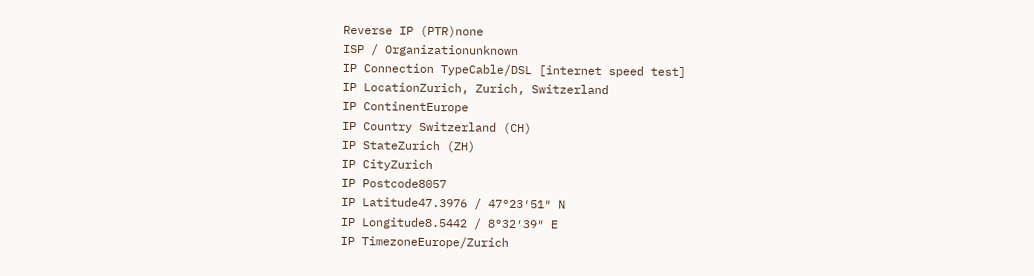Reverse IP (PTR)none
ISP / Organizationunknown
IP Connection TypeCable/DSL [internet speed test]
IP LocationZurich, Zurich, Switzerland
IP ContinentEurope
IP Country Switzerland (CH)
IP StateZurich (ZH)
IP CityZurich
IP Postcode8057
IP Latitude47.3976 / 47°23′51″ N
IP Longitude8.5442 / 8°32′39″ E
IP TimezoneEurope/Zurich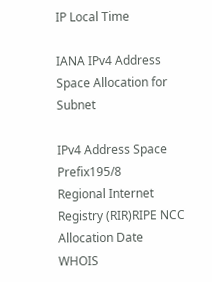IP Local Time

IANA IPv4 Address Space Allocation for Subnet

IPv4 Address Space Prefix195/8
Regional Internet Registry (RIR)RIPE NCC
Allocation Date
WHOIS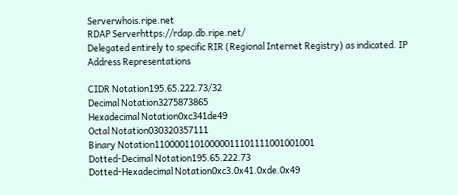Serverwhois.ripe.net
RDAP Serverhttps://rdap.db.ripe.net/
Delegated entirely to specific RIR (Regional Internet Registry) as indicated. IP Address Representations

CIDR Notation195.65.222.73/32
Decimal Notation3275873865
Hexadecimal Notation0xc341de49
Octal Notation030320357111
Binary Notation11000011010000011101111001001001
Dotted-Decimal Notation195.65.222.73
Dotted-Hexadecimal Notation0xc3.0x41.0xde.0x49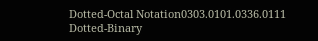Dotted-Octal Notation0303.0101.0336.0111
Dotted-Binary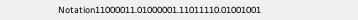Notation11000011.01000001.11011110.01001001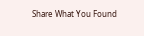Share What You Found